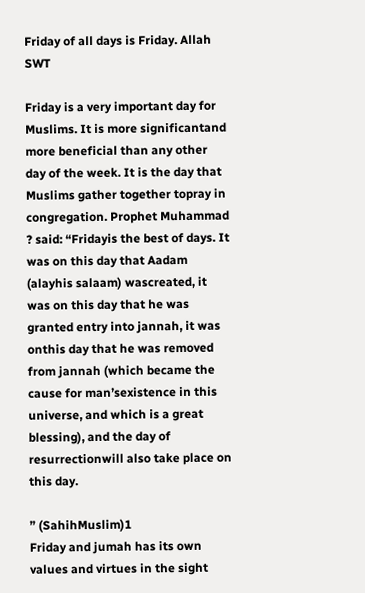Friday of all days is Friday. Allah SWT

Friday is a very important day for Muslims. It is more significantand more beneficial than any other day of the week. It is the day that Muslims gather together topray in congregation. Prophet Muhammad ? said: “Fridayis the best of days. It was on this day that Aadam (alayhis salaam) wascreated, it was on this day that he was granted entry into jannah, it was onthis day that he was removed from jannah (which became the cause for man’sexistence in this universe, and which is a great blessing), and the day of resurrectionwill also take place on this day.

” (SahihMuslim)1                                   Friday and jumah has its own values and virtues in the sight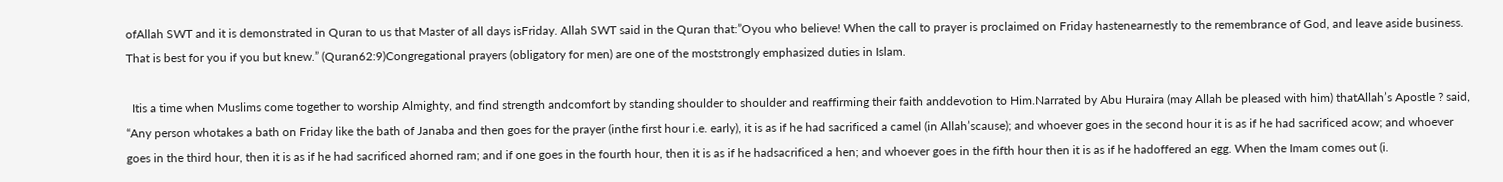ofAllah SWT and it is demonstrated in Quran to us that Master of all days isFriday. Allah SWT said in the Quran that:”Oyou who believe! When the call to prayer is proclaimed on Friday hastenearnestly to the remembrance of God, and leave aside business.  That is best for you if you but knew.” (Quran62:9)Congregational prayers (obligatory for men) are one of the moststrongly emphasized duties in Islam.

  Itis a time when Muslims come together to worship Almighty, and find strength andcomfort by standing shoulder to shoulder and reaffirming their faith anddevotion to Him.Narrated by Abu Huraira (may Allah be pleased with him) thatAllah’s Apostle ? said, “Any person whotakes a bath on Friday like the bath of Janaba and then goes for the prayer (inthe first hour i.e. early), it is as if he had sacrificed a camel (in Allah’scause); and whoever goes in the second hour it is as if he had sacrificed acow; and whoever goes in the third hour, then it is as if he had sacrificed ahorned ram; and if one goes in the fourth hour, then it is as if he hadsacrificed a hen; and whoever goes in the fifth hour then it is as if he hadoffered an egg. When the Imam comes out (i.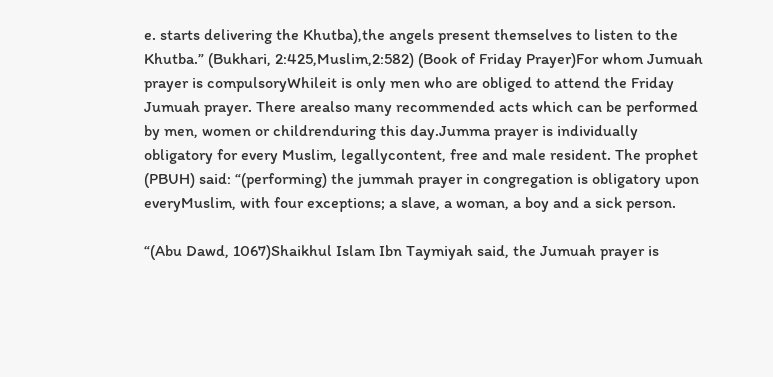e. starts delivering the Khutba),the angels present themselves to listen to the Khutba.” (Bukhari, 2:425,Muslim,2:582) (Book of Friday Prayer)For whom Jumuah prayer is compulsoryWhileit is only men who are obliged to attend the Friday Jumuah prayer. There arealso many recommended acts which can be performed by men, women or childrenduring this day.Jumma prayer is individually obligatory for every Muslim, legallycontent, free and male resident. The prophet (PBUH) said: “(performing) the jummah prayer in congregation is obligatory upon everyMuslim, with four exceptions; a slave, a woman, a boy and a sick person.

“(Abu Dawd, 1067)Shaikhul Islam Ibn Taymiyah said, the Jumuah prayer is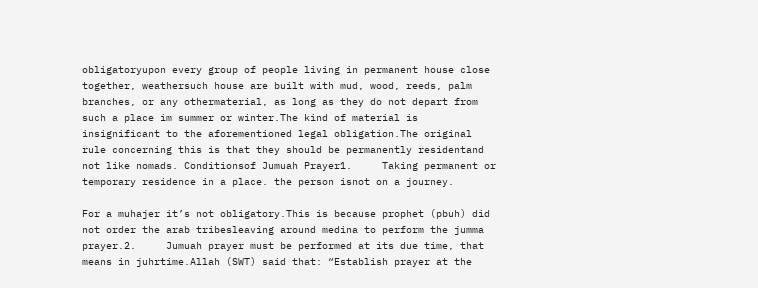obligatoryupon every group of people living in permanent house close together, weathersuch house are built with mud, wood, reeds, palm branches, or any othermaterial, as long as they do not depart from such a place im summer or winter.The kind of material is insignificant to the aforementioned legal obligation.The original rule concerning this is that they should be permanently residentand not like nomads. Conditionsof Jumuah Prayer1.     Taking permanent or temporary residence in a place. the person isnot on a journey.

For a muhajer it’s not obligatory.This is because prophet (pbuh) did not order the arab tribesleaving around medina to perform the jumma prayer.2.     Jumuah prayer must be performed at its due time, that means in juhrtime.Allah (SWT) said that: “Establish prayer at the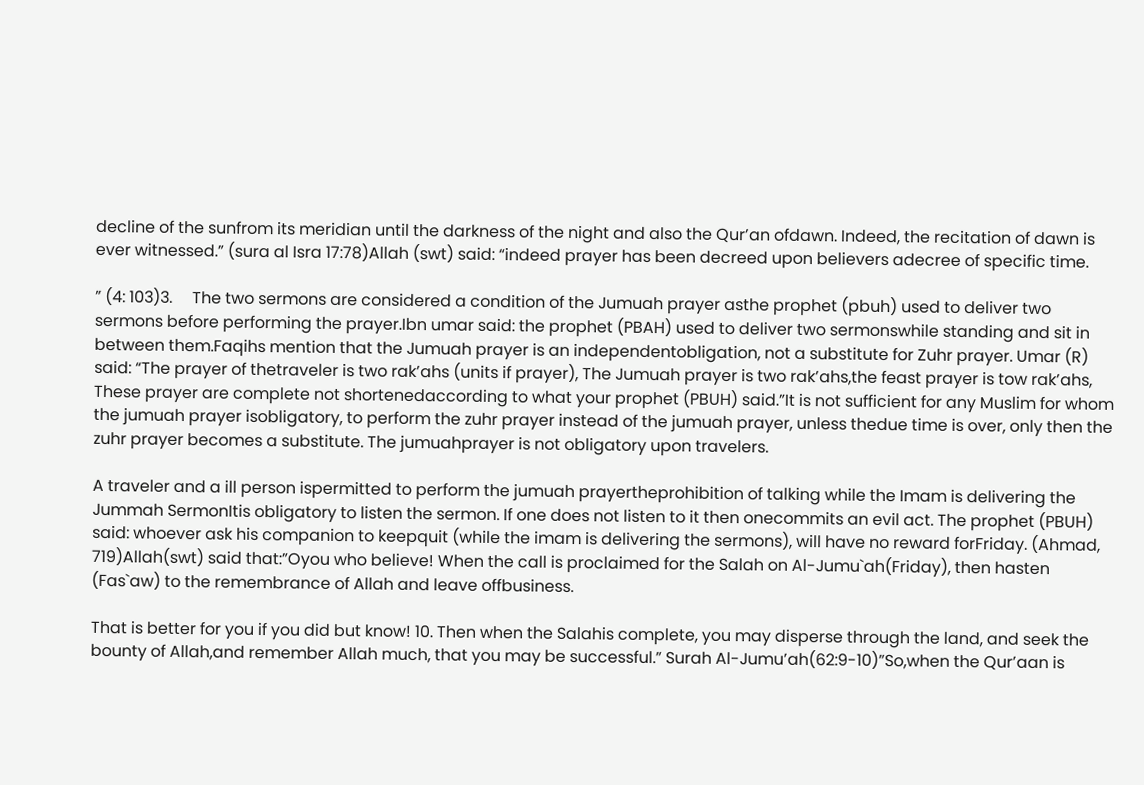decline of the sunfrom its meridian until the darkness of the night and also the Qur’an ofdawn. Indeed, the recitation of dawn is ever witnessed.” (sura al Isra 17:78)Allah (swt) said: “indeed prayer has been decreed upon believers adecree of specific time.

” (4: 103)3.     The two sermons are considered a condition of the Jumuah prayer asthe prophet (pbuh) used to deliver two sermons before performing the prayer.Ibn umar said: the prophet (PBAH) used to deliver two sermonswhile standing and sit in between them.Faqihs mention that the Jumuah prayer is an independentobligation, not a substitute for Zuhr prayer. Umar (R) said: “The prayer of thetraveler is two rak’ahs (units if prayer), The Jumuah prayer is two rak’ahs,the feast prayer is tow rak’ahs, These prayer are complete not shortenedaccording to what your prophet (PBUH) said.”It is not sufficient for any Muslim for whom the jumuah prayer isobligatory, to perform the zuhr prayer instead of the jumuah prayer, unless thedue time is over, only then the zuhr prayer becomes a substitute. The jumuahprayer is not obligatory upon travelers.

A traveler and a ill person ispermitted to perform the jumuah prayertheprohibition of talking while the Imam is delivering the Jummah SermonItis obligatory to listen the sermon. If one does not listen to it then onecommits an evil act. The prophet (PBUH) said: whoever ask his companion to keepquit (while the imam is delivering the sermons), will have no reward forFriday. (Ahmad, 719)Allah(swt) said that:”Oyou who believe! When the call is proclaimed for the Salah on Al-Jumu`ah(Friday), then hasten (Fas`aw) to the remembrance of Allah and leave offbusiness.

That is better for you if you did but know! 10. Then when the Salahis complete, you may disperse through the land, and seek the bounty of Allah,and remember Allah much, that you may be successful.” Surah Al-Jumu’ah(62:9-10)”So,when the Qur’aan is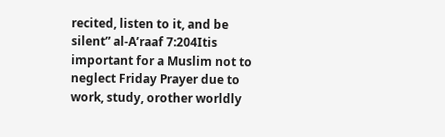recited, listen to it, and be silent” al-A’raaf 7:204Itis important for a Muslim not to neglect Friday Prayer due to work, study, orother worldly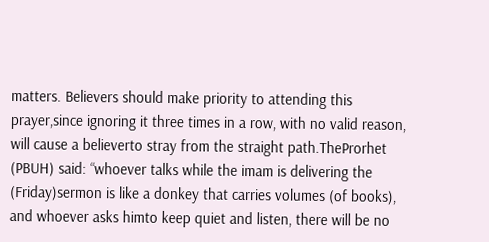matters. Believers should make priority to attending this prayer,since ignoring it three times in a row, with no valid reason, will cause a believerto stray from the straight path.TheProrhet (PBUH) said: “whoever talks while the imam is delivering the (Friday)sermon is like a donkey that carries volumes (of books), and whoever asks himto keep quiet and listen, there will be no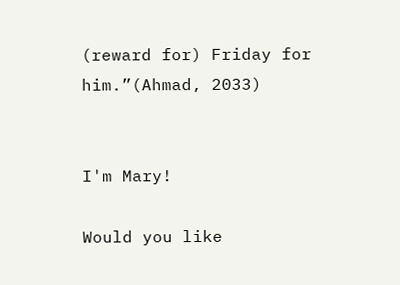(reward for) Friday for him.”(Ahmad, 2033)


I'm Mary!

Would you like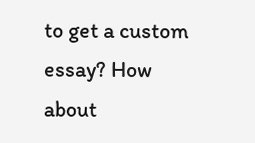to get a custom essay? How about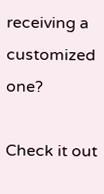receiving a customized one?

Check it out